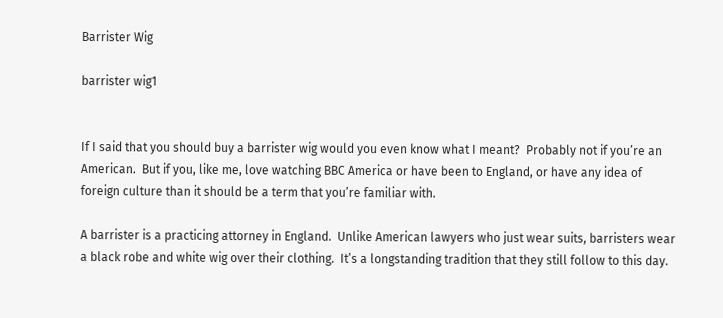Barrister Wig

barrister wig1


If I said that you should buy a barrister wig would you even know what I meant?  Probably not if you’re an American.  But if you, like me, love watching BBC America or have been to England, or have any idea of foreign culture than it should be a term that you’re familiar with.

A barrister is a practicing attorney in England.  Unlike American lawyers who just wear suits, barristers wear a black robe and white wig over their clothing.  It’s a longstanding tradition that they still follow to this day.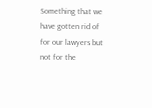Something that we have gotten rid of for our lawyers but not for the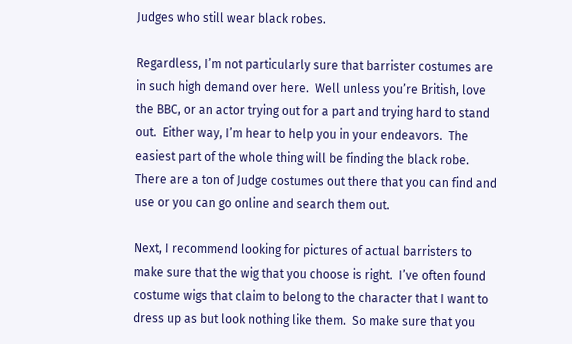Judges who still wear black robes.

Regardless, I’m not particularly sure that barrister costumes are in such high demand over here.  Well unless you’re British, love the BBC, or an actor trying out for a part and trying hard to stand out.  Either way, I’m hear to help you in your endeavors.  The easiest part of the whole thing will be finding the black robe.  There are a ton of Judge costumes out there that you can find and use or you can go online and search them out.

Next, I recommend looking for pictures of actual barristers to make sure that the wig that you choose is right.  I’ve often found costume wigs that claim to belong to the character that I want to dress up as but look nothing like them.  So make sure that you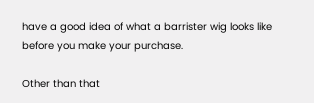have a good idea of what a barrister wig looks like before you make your purchase.

Other than that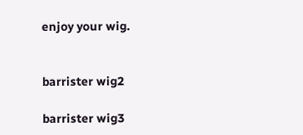enjoy your wig.


barrister wig2

barrister wig3